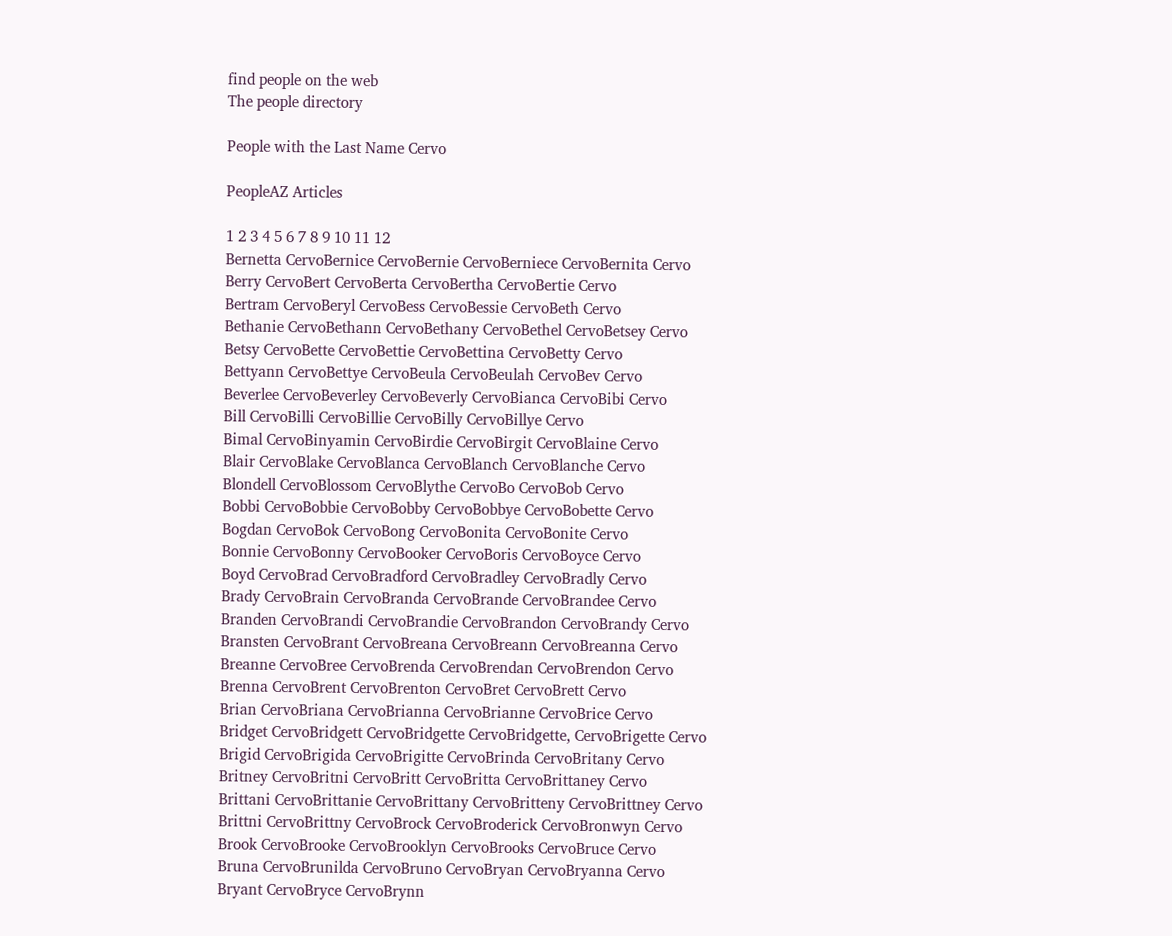find people on the web
The people directory

People with the Last Name Cervo

PeopleAZ Articles

1 2 3 4 5 6 7 8 9 10 11 12
Bernetta CervoBernice CervoBernie CervoBerniece CervoBernita Cervo
Berry CervoBert CervoBerta CervoBertha CervoBertie Cervo
Bertram CervoBeryl CervoBess CervoBessie CervoBeth Cervo
Bethanie CervoBethann CervoBethany CervoBethel CervoBetsey Cervo
Betsy CervoBette CervoBettie CervoBettina CervoBetty Cervo
Bettyann CervoBettye CervoBeula CervoBeulah CervoBev Cervo
Beverlee CervoBeverley CervoBeverly CervoBianca CervoBibi Cervo
Bill CervoBilli CervoBillie CervoBilly CervoBillye Cervo
Bimal CervoBinyamin CervoBirdie CervoBirgit CervoBlaine Cervo
Blair CervoBlake CervoBlanca CervoBlanch CervoBlanche Cervo
Blondell CervoBlossom CervoBlythe CervoBo CervoBob Cervo
Bobbi CervoBobbie CervoBobby CervoBobbye CervoBobette Cervo
Bogdan CervoBok CervoBong CervoBonita CervoBonite Cervo
Bonnie CervoBonny CervoBooker CervoBoris CervoBoyce Cervo
Boyd CervoBrad CervoBradford CervoBradley CervoBradly Cervo
Brady CervoBrain CervoBranda CervoBrande CervoBrandee Cervo
Branden CervoBrandi CervoBrandie CervoBrandon CervoBrandy Cervo
Bransten CervoBrant CervoBreana CervoBreann CervoBreanna Cervo
Breanne CervoBree CervoBrenda CervoBrendan CervoBrendon Cervo
Brenna CervoBrent CervoBrenton CervoBret CervoBrett Cervo
Brian CervoBriana CervoBrianna CervoBrianne CervoBrice Cervo
Bridget CervoBridgett CervoBridgette CervoBridgette, CervoBrigette Cervo
Brigid CervoBrigida CervoBrigitte CervoBrinda CervoBritany Cervo
Britney CervoBritni CervoBritt CervoBritta CervoBrittaney Cervo
Brittani CervoBrittanie CervoBrittany CervoBritteny CervoBrittney Cervo
Brittni CervoBrittny CervoBrock CervoBroderick CervoBronwyn Cervo
Brook CervoBrooke CervoBrooklyn CervoBrooks CervoBruce Cervo
Bruna CervoBrunilda CervoBruno CervoBryan CervoBryanna Cervo
Bryant CervoBryce CervoBrynn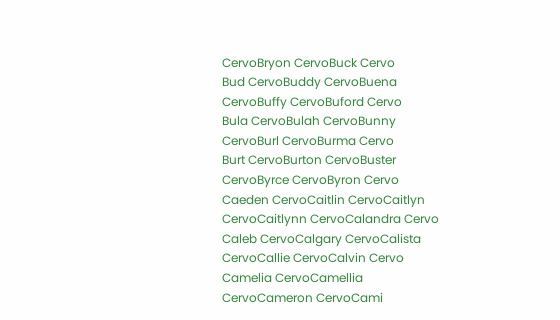CervoBryon CervoBuck Cervo
Bud CervoBuddy CervoBuena CervoBuffy CervoBuford Cervo
Bula CervoBulah CervoBunny CervoBurl CervoBurma Cervo
Burt CervoBurton CervoBuster CervoByrce CervoByron Cervo
Caeden CervoCaitlin CervoCaitlyn CervoCaitlynn CervoCalandra Cervo
Caleb CervoCalgary CervoCalista CervoCallie CervoCalvin Cervo
Camelia CervoCamellia CervoCameron CervoCami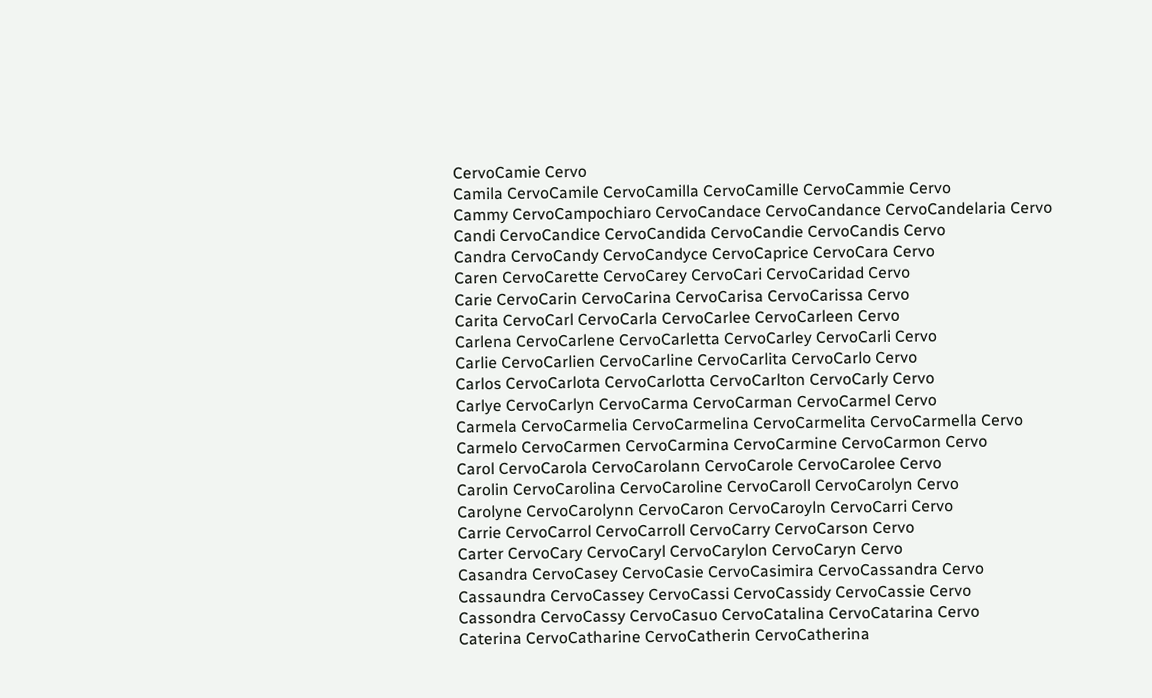CervoCamie Cervo
Camila CervoCamile CervoCamilla CervoCamille CervoCammie Cervo
Cammy CervoCampochiaro CervoCandace CervoCandance CervoCandelaria Cervo
Candi CervoCandice CervoCandida CervoCandie CervoCandis Cervo
Candra CervoCandy CervoCandyce CervoCaprice CervoCara Cervo
Caren CervoCarette CervoCarey CervoCari CervoCaridad Cervo
Carie CervoCarin CervoCarina CervoCarisa CervoCarissa Cervo
Carita CervoCarl CervoCarla CervoCarlee CervoCarleen Cervo
Carlena CervoCarlene CervoCarletta CervoCarley CervoCarli Cervo
Carlie CervoCarlien CervoCarline CervoCarlita CervoCarlo Cervo
Carlos CervoCarlota CervoCarlotta CervoCarlton CervoCarly Cervo
Carlye CervoCarlyn CervoCarma CervoCarman CervoCarmel Cervo
Carmela CervoCarmelia CervoCarmelina CervoCarmelita CervoCarmella Cervo
Carmelo CervoCarmen CervoCarmina CervoCarmine CervoCarmon Cervo
Carol CervoCarola CervoCarolann CervoCarole CervoCarolee Cervo
Carolin CervoCarolina CervoCaroline CervoCaroll CervoCarolyn Cervo
Carolyne CervoCarolynn CervoCaron CervoCaroyln CervoCarri Cervo
Carrie CervoCarrol CervoCarroll CervoCarry CervoCarson Cervo
Carter CervoCary CervoCaryl CervoCarylon CervoCaryn Cervo
Casandra CervoCasey CervoCasie CervoCasimira CervoCassandra Cervo
Cassaundra CervoCassey CervoCassi CervoCassidy CervoCassie Cervo
Cassondra CervoCassy CervoCasuo CervoCatalina CervoCatarina Cervo
Caterina CervoCatharine CervoCatherin CervoCatherina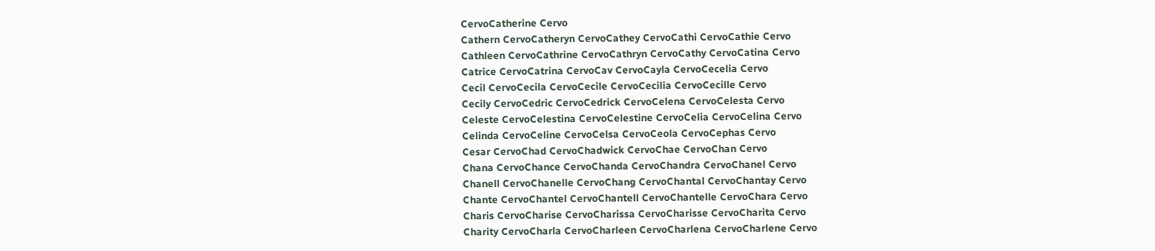CervoCatherine Cervo
Cathern CervoCatheryn CervoCathey CervoCathi CervoCathie Cervo
Cathleen CervoCathrine CervoCathryn CervoCathy CervoCatina Cervo
Catrice CervoCatrina CervoCav CervoCayla CervoCecelia Cervo
Cecil CervoCecila CervoCecile CervoCecilia CervoCecille Cervo
Cecily CervoCedric CervoCedrick CervoCelena CervoCelesta Cervo
Celeste CervoCelestina CervoCelestine CervoCelia CervoCelina Cervo
Celinda CervoCeline CervoCelsa CervoCeola CervoCephas Cervo
Cesar CervoChad CervoChadwick CervoChae CervoChan Cervo
Chana CervoChance CervoChanda CervoChandra CervoChanel Cervo
Chanell CervoChanelle CervoChang CervoChantal CervoChantay Cervo
Chante CervoChantel CervoChantell CervoChantelle CervoChara Cervo
Charis CervoCharise CervoCharissa CervoCharisse CervoCharita Cervo
Charity CervoCharla CervoCharleen CervoCharlena CervoCharlene Cervo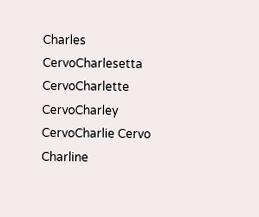Charles CervoCharlesetta CervoCharlette CervoCharley CervoCharlie Cervo
Charline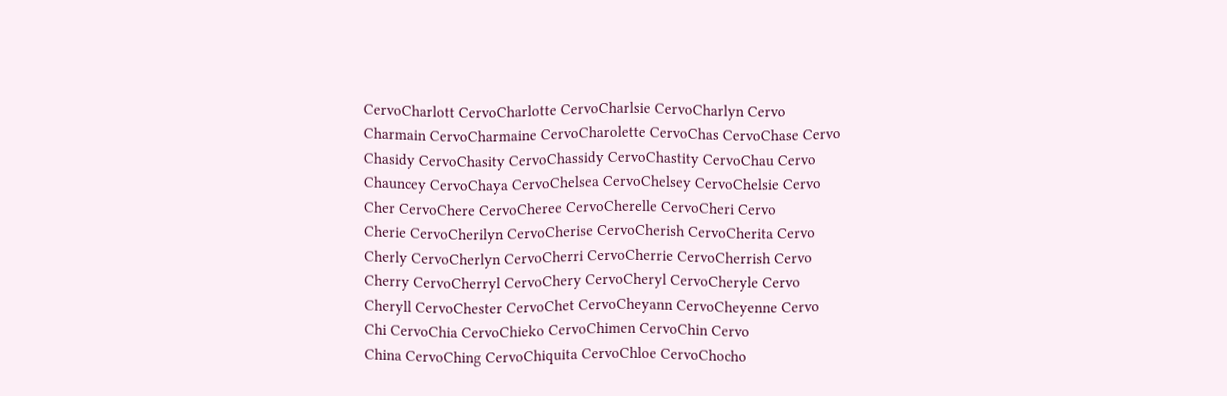CervoCharlott CervoCharlotte CervoCharlsie CervoCharlyn Cervo
Charmain CervoCharmaine CervoCharolette CervoChas CervoChase Cervo
Chasidy CervoChasity CervoChassidy CervoChastity CervoChau Cervo
Chauncey CervoChaya CervoChelsea CervoChelsey CervoChelsie Cervo
Cher CervoChere CervoCheree CervoCherelle CervoCheri Cervo
Cherie CervoCherilyn CervoCherise CervoCherish CervoCherita Cervo
Cherly CervoCherlyn CervoCherri CervoCherrie CervoCherrish Cervo
Cherry CervoCherryl CervoChery CervoCheryl CervoCheryle Cervo
Cheryll CervoChester CervoChet CervoCheyann CervoCheyenne Cervo
Chi CervoChia CervoChieko CervoChimen CervoChin Cervo
China CervoChing CervoChiquita CervoChloe CervoChocho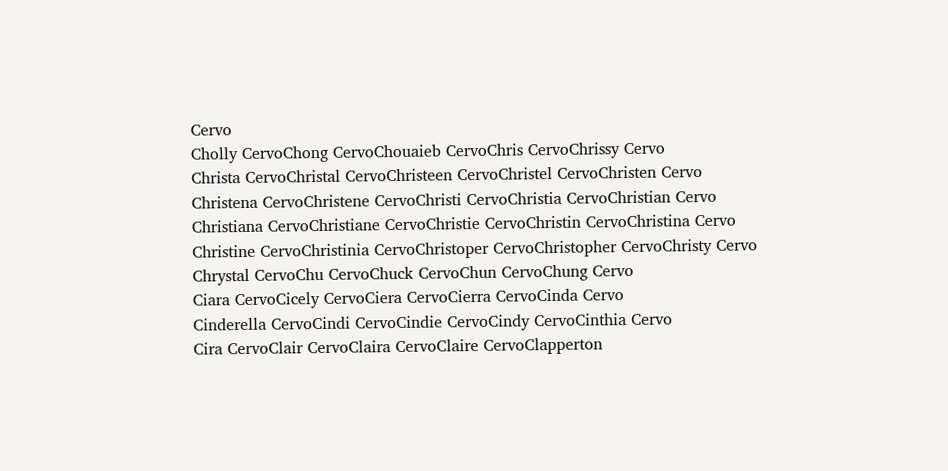Cervo
Cholly CervoChong CervoChouaieb CervoChris CervoChrissy Cervo
Christa CervoChristal CervoChristeen CervoChristel CervoChristen Cervo
Christena CervoChristene CervoChristi CervoChristia CervoChristian Cervo
Christiana CervoChristiane CervoChristie CervoChristin CervoChristina Cervo
Christine CervoChristinia CervoChristoper CervoChristopher CervoChristy Cervo
Chrystal CervoChu CervoChuck CervoChun CervoChung Cervo
Ciara CervoCicely CervoCiera CervoCierra CervoCinda Cervo
Cinderella CervoCindi CervoCindie CervoCindy CervoCinthia Cervo
Cira CervoClair CervoClaira CervoClaire CervoClapperton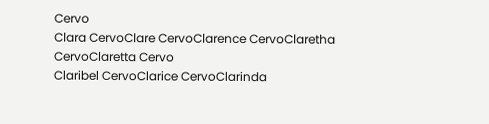Cervo
Clara CervoClare CervoClarence CervoClaretha CervoClaretta Cervo
Claribel CervoClarice CervoClarinda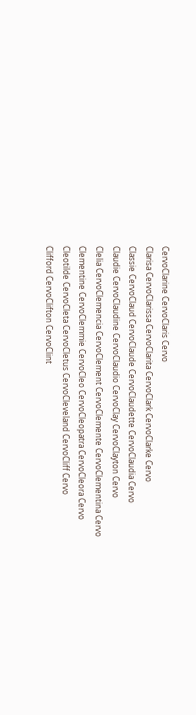CervoClarine CervoClaris Cervo
Clarisa CervoClarissa CervoClarita CervoClark CervoClarke Cervo
Classie CervoClaud CervoClaude CervoClaudette CervoClaudia Cervo
Claudie CervoClaudine CervoClaudio CervoClay CervoClayton Cervo
Clelia CervoClemencia CervoClement CervoClemente CervoClementina Cervo
Clementine CervoClemmie CervoCleo CervoCleopatra CervoCleora Cervo
Cleotilde CervoCleta CervoCletus CervoCleveland CervoCliff Cervo
Clifford CervoClifton CervoClint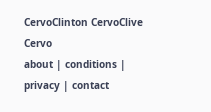CervoClinton CervoClive Cervo
about | conditions | privacy | contact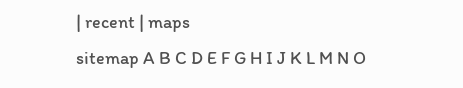| recent | maps
sitemap A B C D E F G H I J K L M N O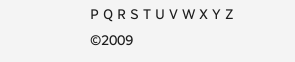P Q R S T U V W X Y Z ©2009